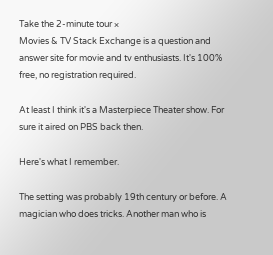Take the 2-minute tour ×
Movies & TV Stack Exchange is a question and answer site for movie and tv enthusiasts. It's 100% free, no registration required.

At least I think it's a Masterpiece Theater show. For sure it aired on PBS back then.

Here's what I remember.

The setting was probably 19th century or before. A magician who does tricks. Another man who is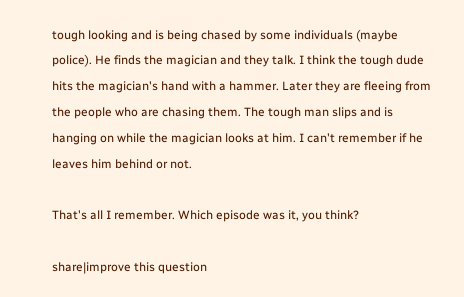tough looking and is being chased by some individuals (maybe police). He finds the magician and they talk. I think the tough dude hits the magician's hand with a hammer. Later they are fleeing from the people who are chasing them. The tough man slips and is hanging on while the magician looks at him. I can't remember if he leaves him behind or not.

That's all I remember. Which episode was it, you think?

share|improve this question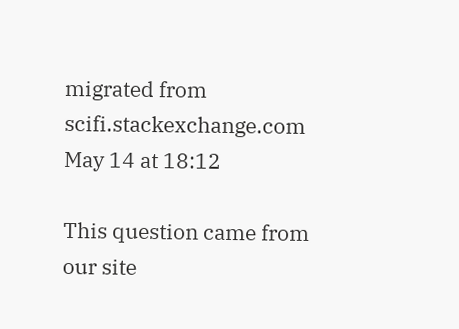migrated from scifi.stackexchange.com May 14 at 18:12

This question came from our site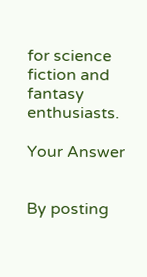for science fiction and fantasy enthusiasts.

Your Answer


By posting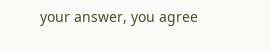your answer, you agree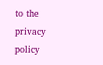to the privacy policy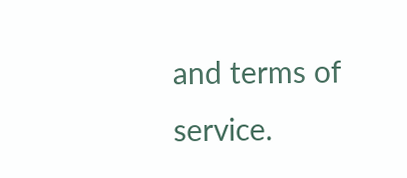and terms of service.